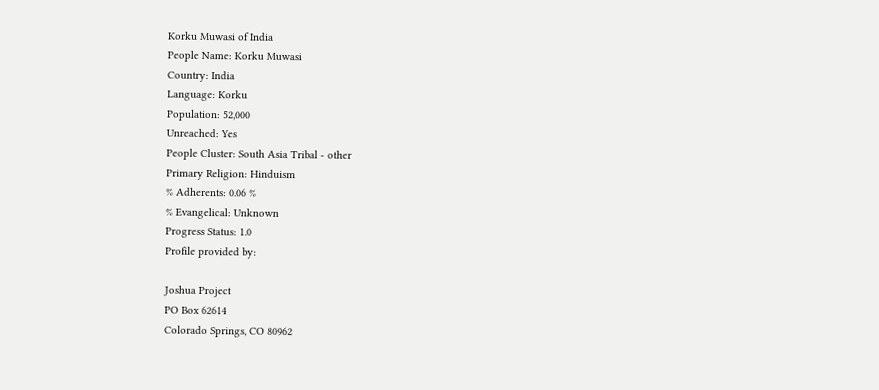Korku Muwasi of India
People Name: Korku Muwasi
Country: India
Language: Korku
Population: 52,000
Unreached: Yes
People Cluster: South Asia Tribal - other
Primary Religion: Hinduism
% Adherents: 0.06 %
% Evangelical: Unknown
Progress Status: 1.0
Profile provided by:

Joshua Project
PO Box 62614
Colorado Springs, CO 80962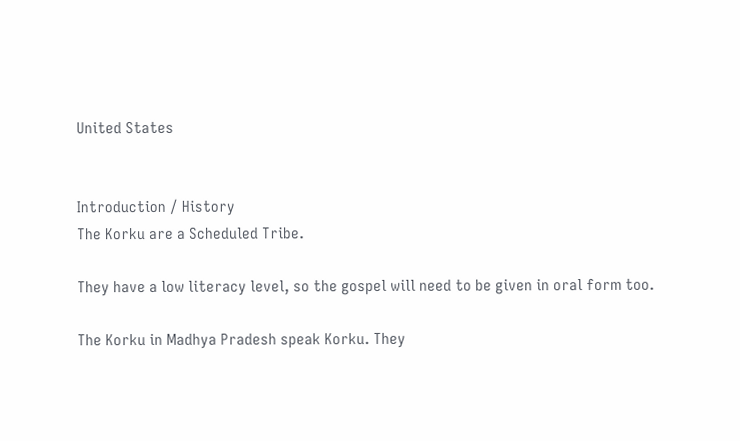United States


Introduction / History
The Korku are a Scheduled Tribe.

They have a low literacy level, so the gospel will need to be given in oral form too.

The Korku in Madhya Pradesh speak Korku. They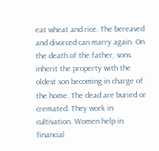eat wheat and rice. The bereaved and divorced can marry again. On the death of the father, sons inherit the property with the oldest son becoming in charge of the home. The dead are buried or cremated. They work in cultivation. Women help in financial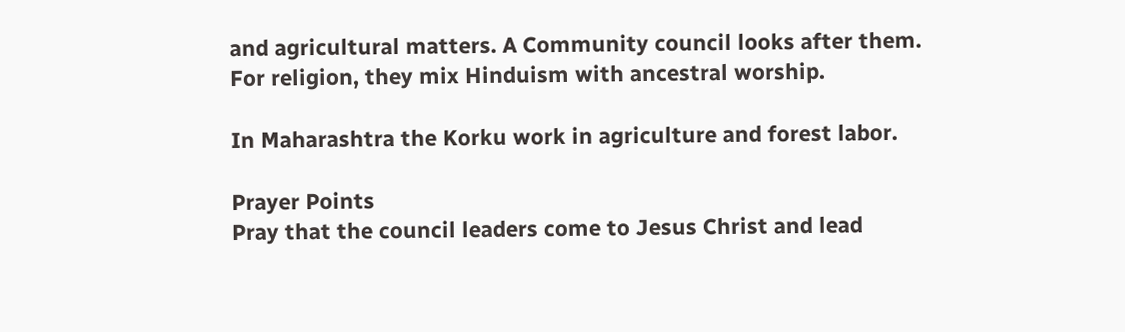and agricultural matters. A Community council looks after them. For religion, they mix Hinduism with ancestral worship.

In Maharashtra the Korku work in agriculture and forest labor.

Prayer Points
Pray that the council leaders come to Jesus Christ and lead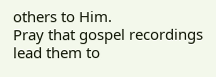others to Him.
Pray that gospel recordings lead them to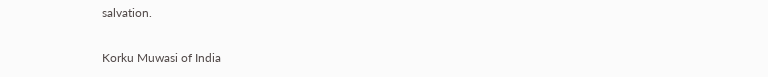salvation.

Korku Muwasi of India